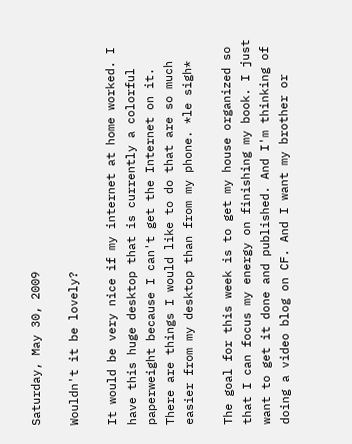Saturday, May 30, 2009

Wouldn't it be lovely?

It would be very nice if my internet at home worked. I have this huge desktop that is currently a colorful paperweight because I can't get the Internet on it. There are things I would like to do that are so much easier from my desktop than from my phone. *le sigh*

The goal for this week is to get my house organized so that I can focus my energy on finishing my book. I just want to get it done and published. And I'm thinking of doing a video blog on CF. And I want my brother or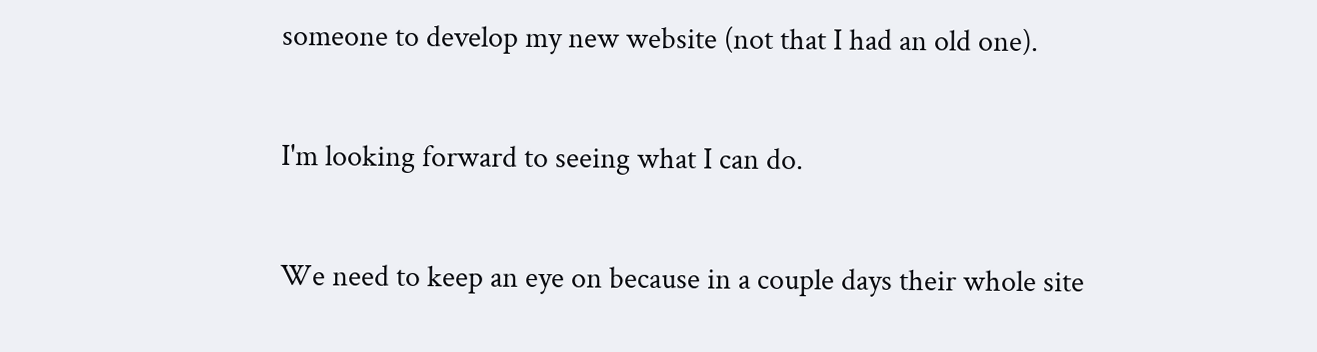someone to develop my new website (not that I had an old one).

I'm looking forward to seeing what I can do.

We need to keep an eye on because in a couple days their whole site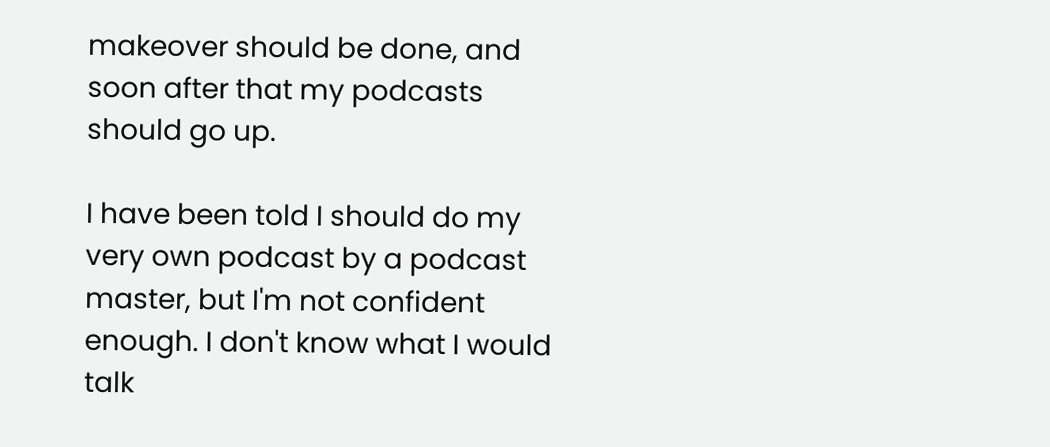makeover should be done, and soon after that my podcasts should go up.

I have been told I should do my very own podcast by a podcast master, but I'm not confident enough. I don't know what I would talk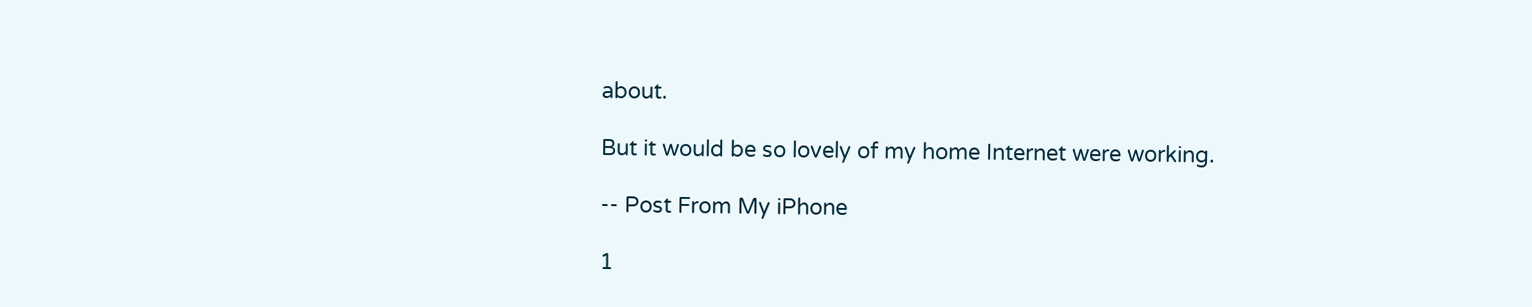about.

But it would be so lovely of my home Internet were working.

-- Post From My iPhone

1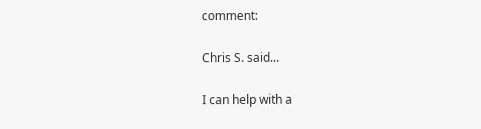comment:

Chris S. said...

I can help with a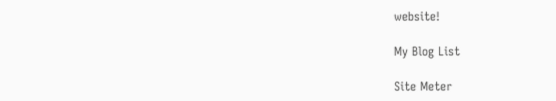website!

My Blog List

Site Meter